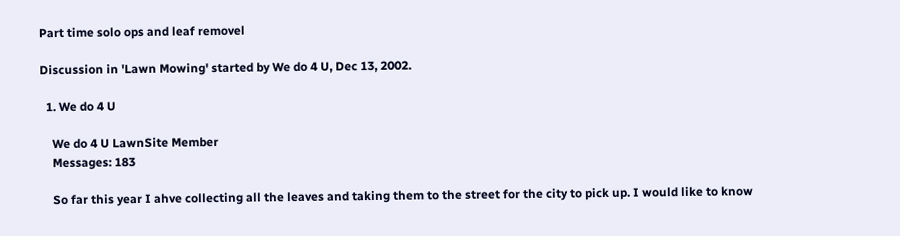Part time solo ops and leaf removel

Discussion in 'Lawn Mowing' started by We do 4 U, Dec 13, 2002.

  1. We do 4 U

    We do 4 U LawnSite Member
    Messages: 183

    So far this year I ahve collecting all the leaves and taking them to the street for the city to pick up. I would like to know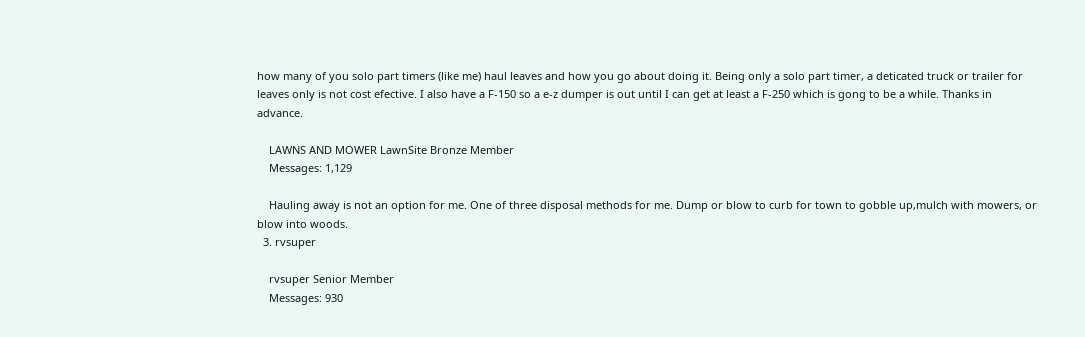how many of you solo part timers (like me) haul leaves and how you go about doing it. Being only a solo part timer, a deticated truck or trailer for leaves only is not cost efective. I also have a F-150 so a e-z dumper is out until I can get at least a F-250 which is gong to be a while. Thanks in advance.

    LAWNS AND MOWER LawnSite Bronze Member
    Messages: 1,129

    Hauling away is not an option for me. One of three disposal methods for me. Dump or blow to curb for town to gobble up,mulch with mowers, or blow into woods.
  3. rvsuper

    rvsuper Senior Member
    Messages: 930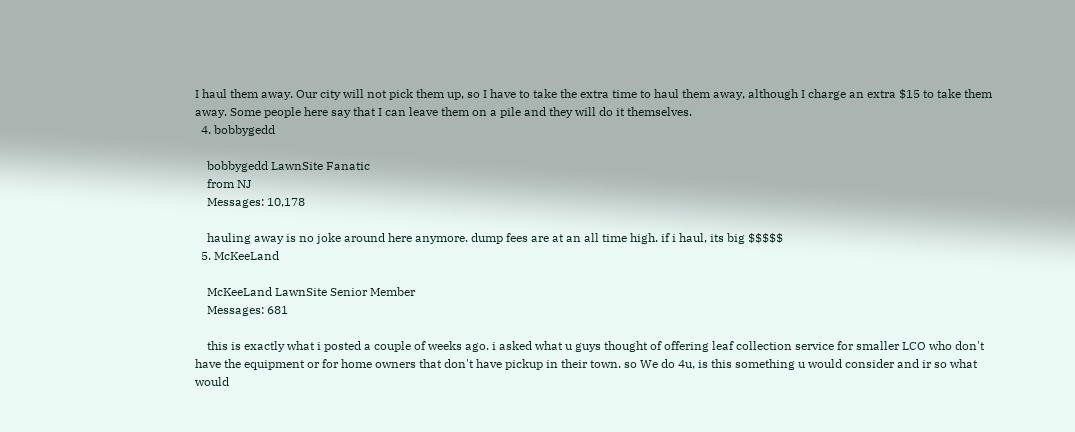I haul them away. Our city will not pick them up, so I have to take the extra time to haul them away, although I charge an extra $15 to take them away. Some people here say that I can leave them on a pile and they will do it themselves.
  4. bobbygedd

    bobbygedd LawnSite Fanatic
    from NJ
    Messages: 10,178

    hauling away is no joke around here anymore. dump fees are at an all time high. if i haul, its big $$$$$
  5. McKeeLand

    McKeeLand LawnSite Senior Member
    Messages: 681

    this is exactly what i posted a couple of weeks ago. i asked what u guys thought of offering leaf collection service for smaller LCO who don't have the equipment or for home owners that don't have pickup in their town. so We do 4u, is this something u would consider and ir so what would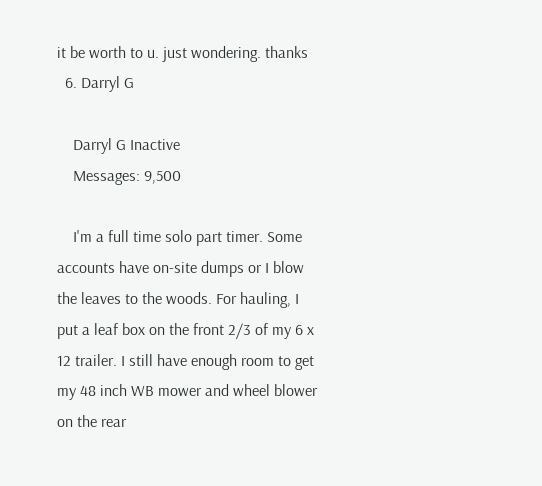it be worth to u. just wondering. thanks
  6. Darryl G

    Darryl G Inactive
    Messages: 9,500

    I'm a full time solo part timer. Some accounts have on-site dumps or I blow the leaves to the woods. For hauling, I put a leaf box on the front 2/3 of my 6 x 12 trailer. I still have enough room to get my 48 inch WB mower and wheel blower on the rear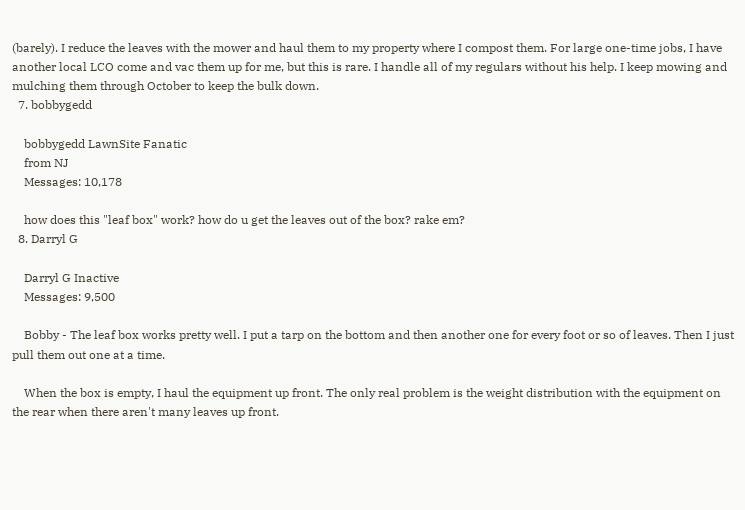(barely). I reduce the leaves with the mower and haul them to my property where I compost them. For large one-time jobs, I have another local LCO come and vac them up for me, but this is rare. I handle all of my regulars without his help. I keep mowing and mulching them through October to keep the bulk down.
  7. bobbygedd

    bobbygedd LawnSite Fanatic
    from NJ
    Messages: 10,178

    how does this "leaf box" work? how do u get the leaves out of the box? rake em?
  8. Darryl G

    Darryl G Inactive
    Messages: 9,500

    Bobby - The leaf box works pretty well. I put a tarp on the bottom and then another one for every foot or so of leaves. Then I just pull them out one at a time.

    When the box is empty, I haul the equipment up front. The only real problem is the weight distribution with the equipment on the rear when there aren't many leaves up front.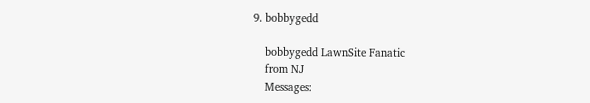9. bobbygedd

    bobbygedd LawnSite Fanatic
    from NJ
    Messages: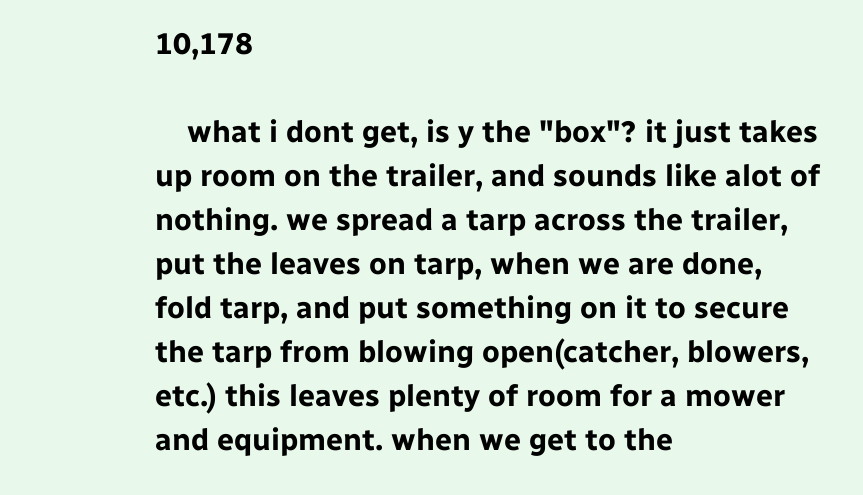10,178

    what i dont get, is y the "box"? it just takes up room on the trailer, and sounds like alot of nothing. we spread a tarp across the trailer, put the leaves on tarp, when we are done, fold tarp, and put something on it to secure the tarp from blowing open(catcher, blowers, etc.) this leaves plenty of room for a mower and equipment. when we get to the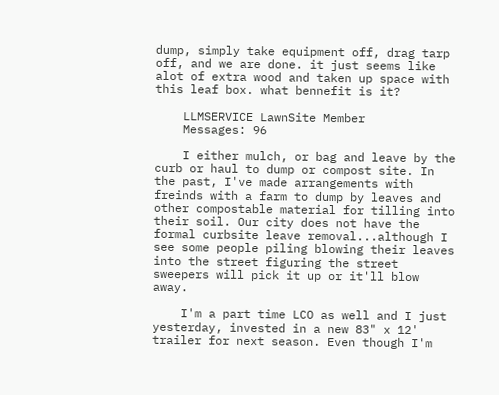dump, simply take equipment off, drag tarp off, and we are done. it just seems like alot of extra wood and taken up space with this leaf box. what bennefit is it?

    LLMSERVICE LawnSite Member
    Messages: 96

    I either mulch, or bag and leave by the curb or haul to dump or compost site. In the past, I've made arrangements with freinds with a farm to dump by leaves and other compostable material for tilling into their soil. Our city does not have the formal curbsite leave removal...although I see some people piling blowing their leaves into the street figuring the street sweepers will pick it up or it'll blow away.

    I'm a part time LCO as well and I just yesterday, invested in a new 83" x 12' trailer for next season. Even though I'm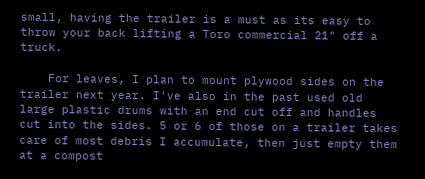small, having the trailer is a must as its easy to throw your back lifting a Toro commercial 21" off a truck.

    For leaves, I plan to mount plywood sides on the trailer next year. I've also in the past used old large plastic drums with an end cut off and handles cut into the sides. 5 or 6 of those on a trailer takes care of most debris I accumulate, then just empty them at a compost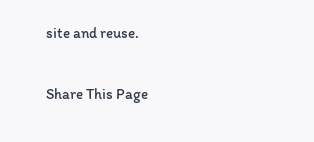site and reuse.

Share This Page